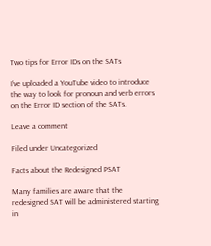Two tips for Error IDs on the SATs

I’ve uploaded a YouTube video to introduce the way to look for pronoun and verb errors on the Error ID section of the SATs.

Leave a comment

Filed under Uncategorized

Facts about the Redesigned PSAT

Many families are aware that the redesigned SAT will be administered starting in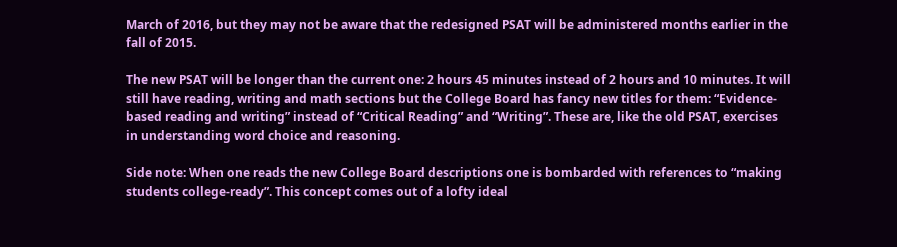March of 2016, but they may not be aware that the redesigned PSAT will be administered months earlier in the fall of 2015.

The new PSAT will be longer than the current one: 2 hours 45 minutes instead of 2 hours and 10 minutes. It will still have reading, writing and math sections but the College Board has fancy new titles for them: “Evidence-based reading and writing” instead of “Critical Reading” and “Writing”. These are, like the old PSAT, exercises in understanding word choice and reasoning.

Side note: When one reads the new College Board descriptions one is bombarded with references to “making students college-ready”. This concept comes out of a lofty ideal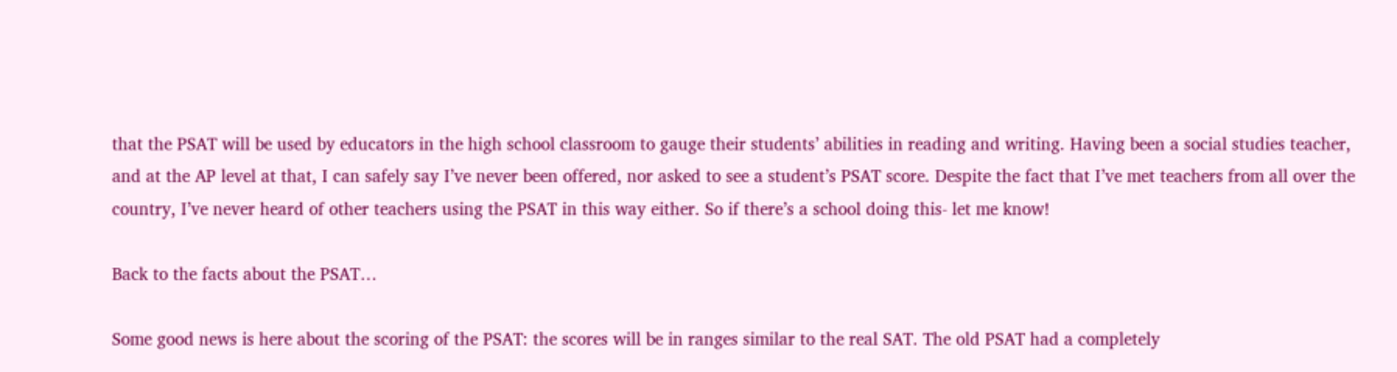that the PSAT will be used by educators in the high school classroom to gauge their students’ abilities in reading and writing. Having been a social studies teacher, and at the AP level at that, I can safely say I’ve never been offered, nor asked to see a student’s PSAT score. Despite the fact that I’ve met teachers from all over the country, I’ve never heard of other teachers using the PSAT in this way either. So if there’s a school doing this- let me know!

Back to the facts about the PSAT…

Some good news is here about the scoring of the PSAT: the scores will be in ranges similar to the real SAT. The old PSAT had a completely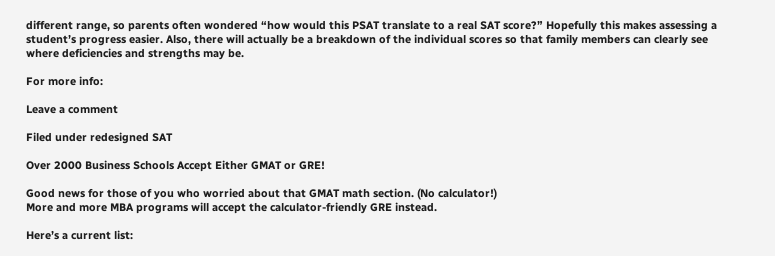different range, so parents often wondered “how would this PSAT translate to a real SAT score?” Hopefully this makes assessing a student’s progress easier. Also, there will actually be a breakdown of the individual scores so that family members can clearly see where deficiencies and strengths may be.

For more info:

Leave a comment

Filed under redesigned SAT

Over 2000 Business Schools Accept Either GMAT or GRE!

Good news for those of you who worried about that GMAT math section. (No calculator!)
More and more MBA programs will accept the calculator-friendly GRE instead.

Here’s a current list: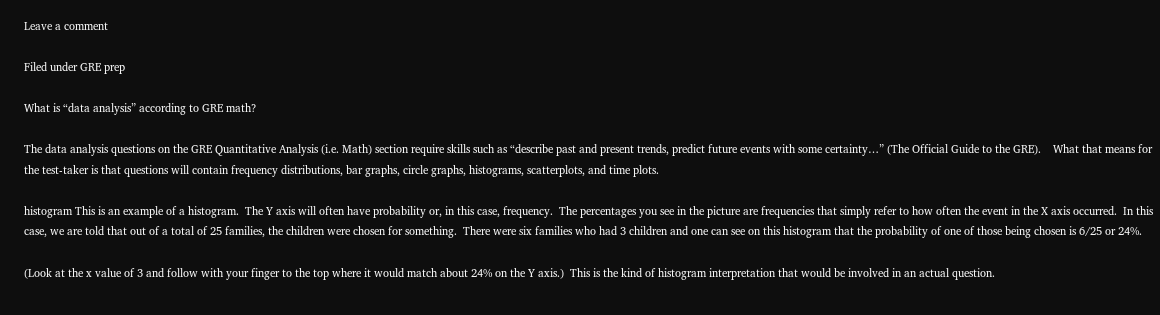Leave a comment

Filed under GRE prep

What is “data analysis” according to GRE math?

The data analysis questions on the GRE Quantitative Analysis (i.e. Math) section require skills such as “describe past and present trends, predict future events with some certainty…” (The Official Guide to the GRE).    What that means for the test-taker is that questions will contain frequency distributions, bar graphs, circle graphs, histograms, scatterplots, and time plots.

histogram This is an example of a histogram.  The Y axis will often have probability or, in this case, frequency.  The percentages you see in the picture are frequencies that simply refer to how often the event in the X axis occurred.  In this case, we are told that out of a total of 25 families, the children were chosen for something.  There were six families who had 3 children and one can see on this histogram that the probability of one of those being chosen is 6/25 or 24%.

(Look at the x value of 3 and follow with your finger to the top where it would match about 24% on the Y axis.)  This is the kind of histogram interpretation that would be involved in an actual question.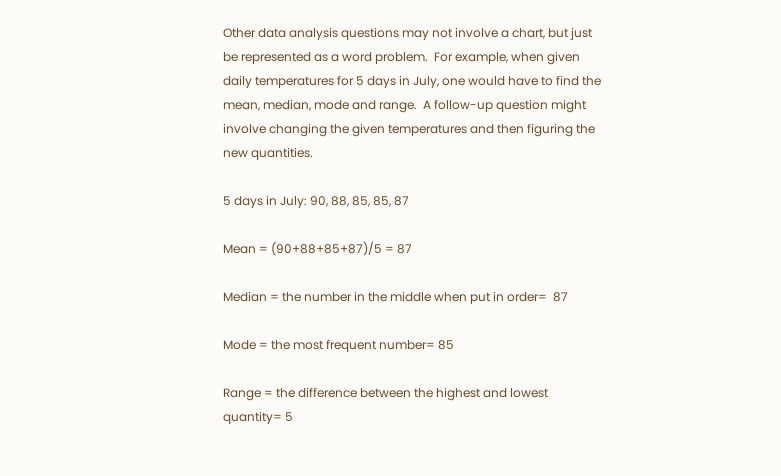Other data analysis questions may not involve a chart, but just be represented as a word problem.  For example, when given daily temperatures for 5 days in July, one would have to find the mean, median, mode and range.  A follow-up question might involve changing the given temperatures and then figuring the new quantities.

5 days in July: 90, 88, 85, 85, 87

Mean = (90+88+85+87)/5 = 87

Median = the number in the middle when put in order=  87

Mode = the most frequent number= 85

Range = the difference between the highest and lowest quantity= 5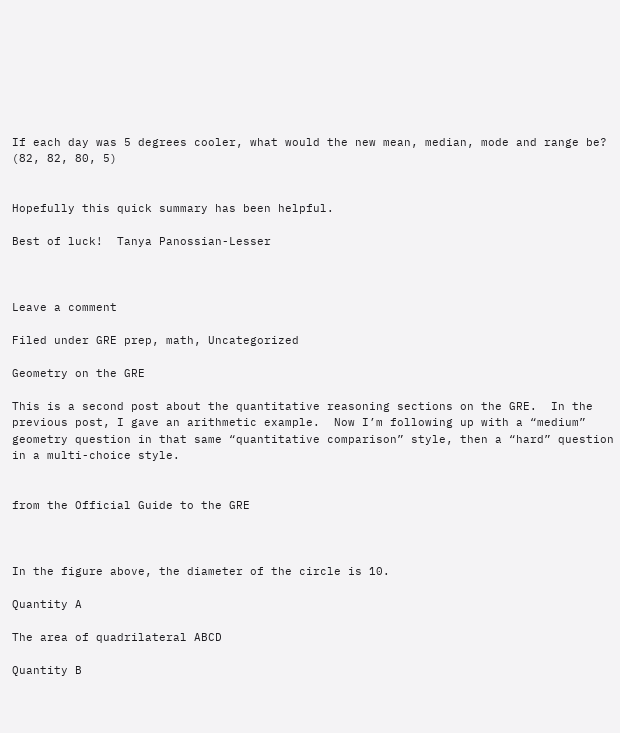If each day was 5 degrees cooler, what would the new mean, median, mode and range be?  (82, 82, 80, 5)


Hopefully this quick summary has been helpful.

Best of luck!  Tanya Panossian-Lesser



Leave a comment

Filed under GRE prep, math, Uncategorized

Geometry on the GRE

This is a second post about the quantitative reasoning sections on the GRE.  In the previous post, I gave an arithmetic example.  Now I’m following up with a “medium” geometry question in that same “quantitative comparison” style, then a “hard” question in a multi-choice style.


from the Official Guide to the GRE



In the figure above, the diameter of the circle is 10.

Quantity A

The area of quadrilateral ABCD

Quantity B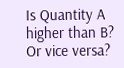Is Quantity A higher than B?  Or vice versa?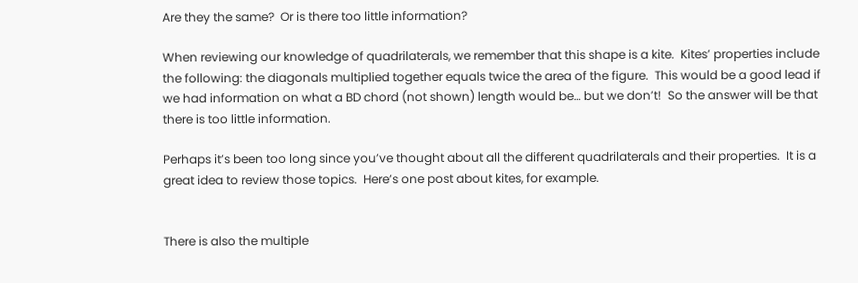Are they the same?  Or is there too little information?

When reviewing our knowledge of quadrilaterals, we remember that this shape is a kite.  Kites’ properties include the following: the diagonals multiplied together equals twice the area of the figure.  This would be a good lead if we had information on what a BD chord (not shown) length would be… but we don’t!  So the answer will be that there is too little information.

Perhaps it’s been too long since you’ve thought about all the different quadrilaterals and their properties.  It is a great idea to review those topics.  Here’s one post about kites, for example.


There is also the multiple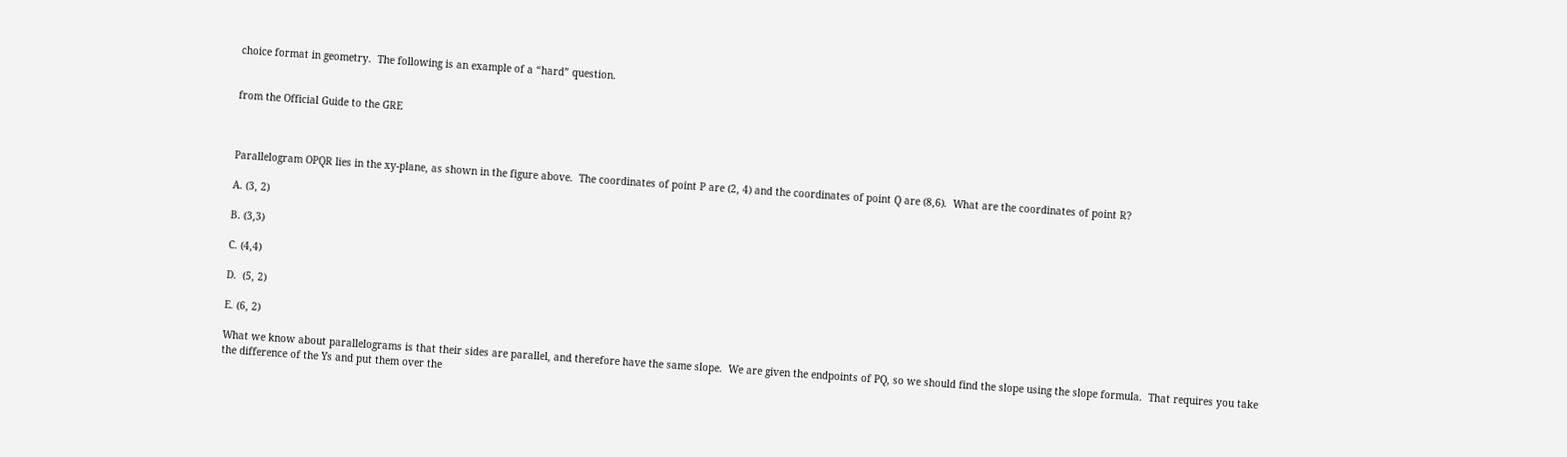choice format in geometry.  The following is an example of a “hard” question.


from the Official Guide to the GRE



Parallelogram OPQR lies in the xy-plane, as shown in the figure above.  The coordinates of point P are (2, 4) and the coordinates of point Q are (8,6).  What are the coordinates of point R?

A. (3, 2)

B. (3,3)

C. (4,4)

D.  (5, 2)

E. (6, 2)

What we know about parallelograms is that their sides are parallel, and therefore have the same slope.  We are given the endpoints of PQ, so we should find the slope using the slope formula.  That requires you take the difference of the Ys and put them over the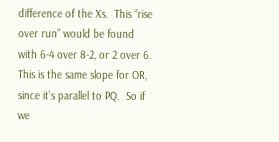difference of the Xs.  This “rise over run” would be found with 6-4 over 8-2, or 2 over 6.  This is the same slope for OR, since it’s parallel to PQ.  So if we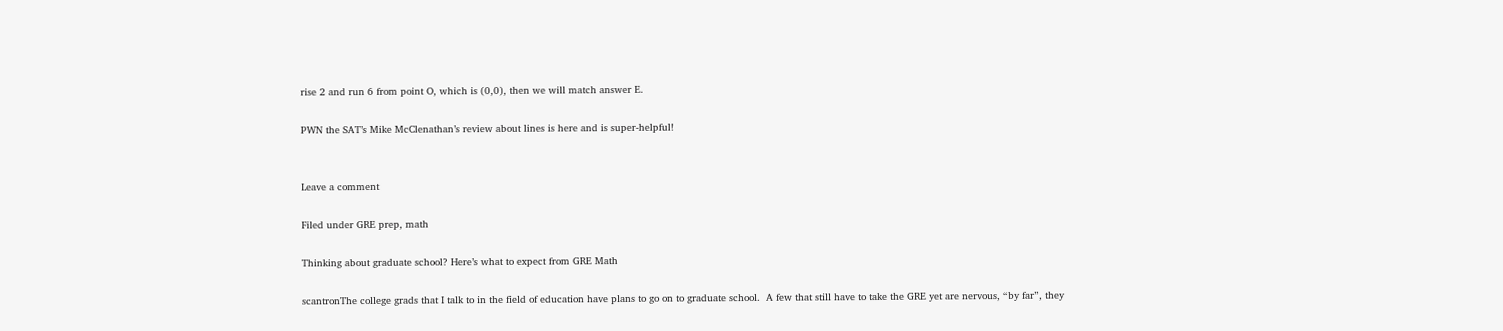rise 2 and run 6 from point O, which is (0,0), then we will match answer E.

PWN the SAT’s Mike McClenathan’s review about lines is here and is super-helpful!


Leave a comment

Filed under GRE prep, math

Thinking about graduate school? Here’s what to expect from GRE Math

scantronThe college grads that I talk to in the field of education have plans to go on to graduate school.  A few that still have to take the GRE yet are nervous, “by far”, they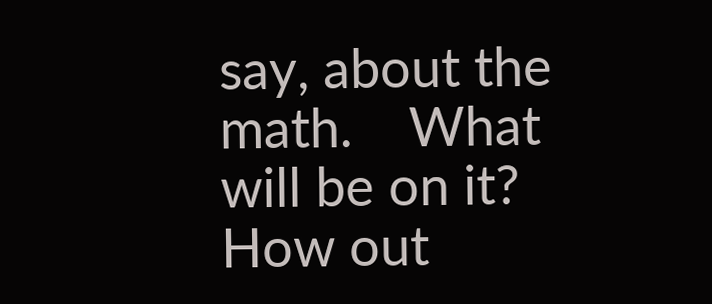say, about the math.    What will be on it?  How out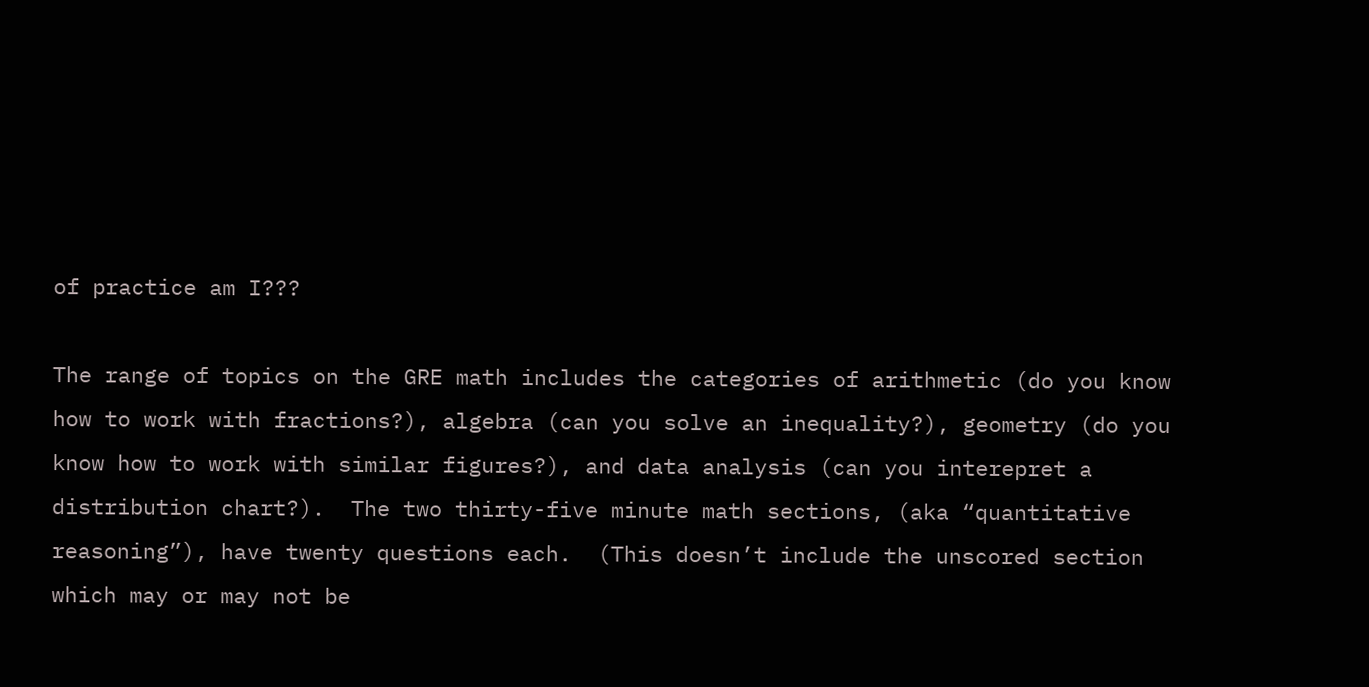of practice am I???

The range of topics on the GRE math includes the categories of arithmetic (do you know how to work with fractions?), algebra (can you solve an inequality?), geometry (do you know how to work with similar figures?), and data analysis (can you interepret a distribution chart?).  The two thirty-five minute math sections, (aka “quantitative reasoning”), have twenty questions each.  (This doesn’t include the unscored section which may or may not be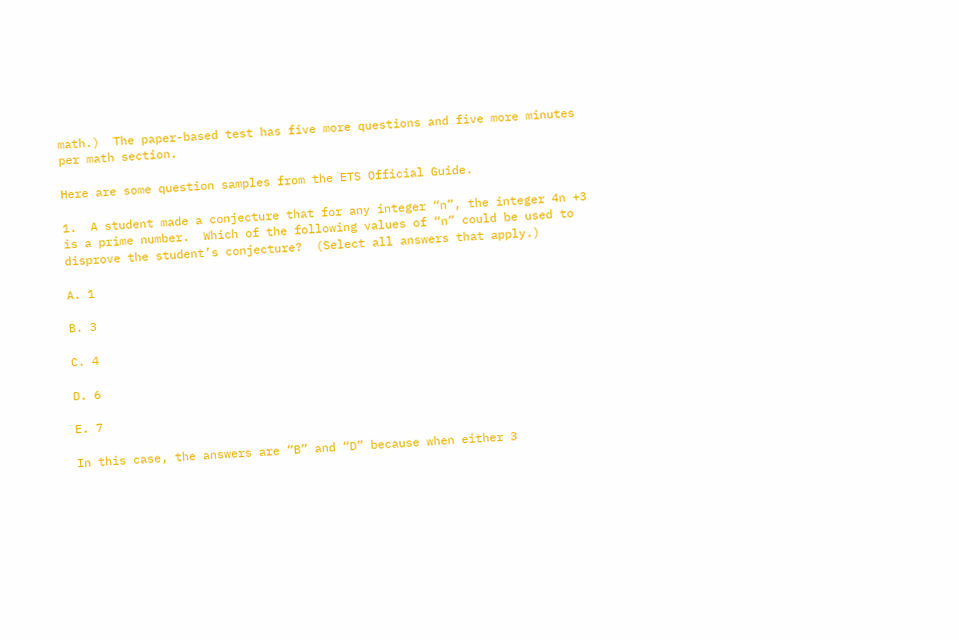math.)  The paper-based test has five more questions and five more minutes per math section.

Here are some question samples from the ETS Official Guide.

1.  A student made a conjecture that for any integer “n”, the integer 4n +3 is a prime number.  Which of the following values of “n” could be used to disprove the student’s conjecture?  (Select all answers that apply.)

A. 1

B. 3

C. 4

D. 6

E. 7

In this case, the answers are “B” and “D” because when either 3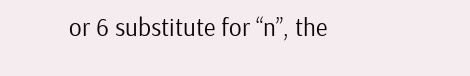or 6 substitute for “n”, the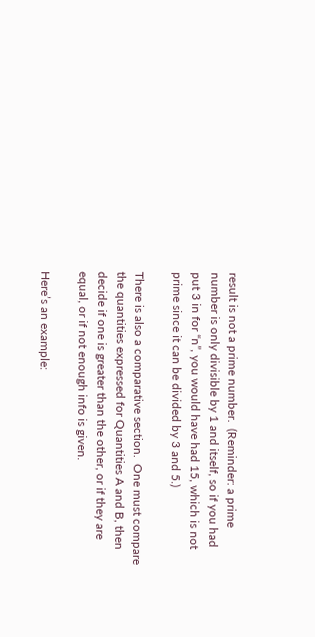result is not a prime number.  (Reminder: a prime number is only divisible by 1 and itself, so if you had put 3 in for “n”, you would have had 15, which is not prime since it can be divided by 3 and 5.)

There is also a comparative section.  One must compare the quantities expressed for Quantities A and B, then decide if one is greater than the other, or if they are equal, or if not enough info is given.

Here’s an example: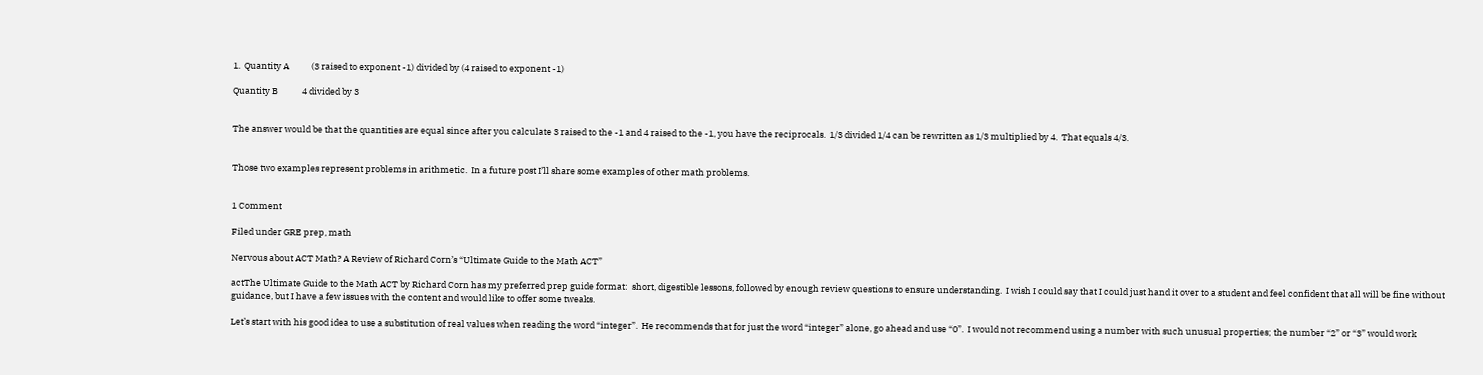1.  Quantity A           (3 raised to exponent -1) divided by (4 raised to exponent -1)

Quantity B            4 divided by 3


The answer would be that the quantities are equal since after you calculate 3 raised to the -1 and 4 raised to the -1, you have the reciprocals.  1/3 divided 1/4 can be rewritten as 1/3 multiplied by 4.  That equals 4/3.


Those two examples represent problems in arithmetic.  In a future post I’ll share some examples of other math problems.


1 Comment

Filed under GRE prep, math

Nervous about ACT Math? A Review of Richard Corn’s “Ultimate Guide to the Math ACT”

actThe Ultimate Guide to the Math ACT by Richard Corn has my preferred prep guide format:  short, digestible lessons, followed by enough review questions to ensure understanding.  I wish I could say that I could just hand it over to a student and feel confident that all will be fine without guidance, but I have a few issues with the content and would like to offer some tweaks.

Let’s start with his good idea to use a substitution of real values when reading the word “integer”.  He recommends that for just the word “integer” alone, go ahead and use “0”.  I would not recommend using a number with such unusual properties; the number “2” or “3” would work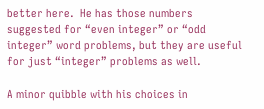better here.  He has those numbers suggested for “even integer” or “odd integer” word problems, but they are useful for just “integer” problems as well.

A minor quibble with his choices in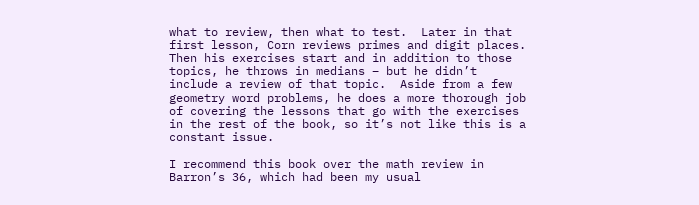what to review, then what to test.  Later in that first lesson, Corn reviews primes and digit places.  Then his exercises start and in addition to those topics, he throws in medians – but he didn’t include a review of that topic.  Aside from a few geometry word problems, he does a more thorough job of covering the lessons that go with the exercises in the rest of the book, so it’s not like this is a constant issue.

I recommend this book over the math review in Barron’s 36, which had been my usual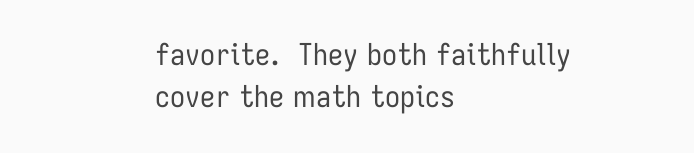favorite.  They both faithfully cover the math topics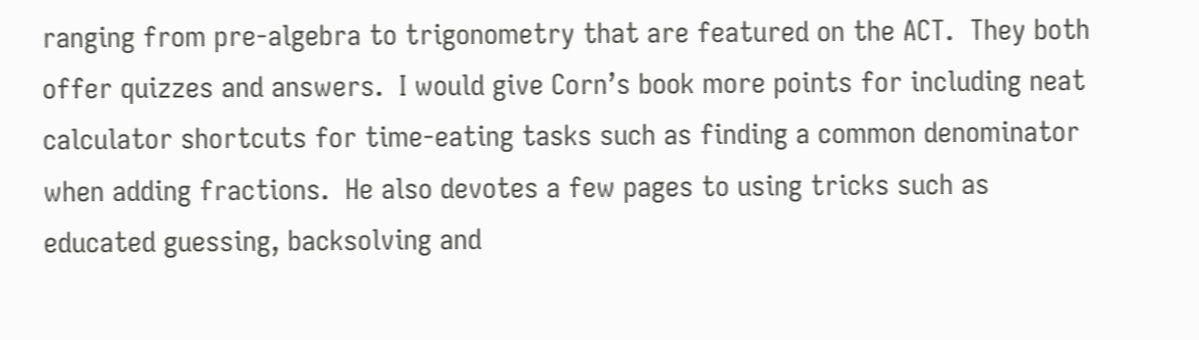ranging from pre-algebra to trigonometry that are featured on the ACT.  They both offer quizzes and answers.  I would give Corn’s book more points for including neat calculator shortcuts for time-eating tasks such as finding a common denominator when adding fractions.  He also devotes a few pages to using tricks such as educated guessing, backsolving and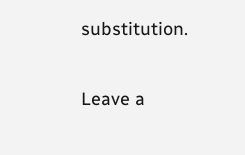substitution.


Leave a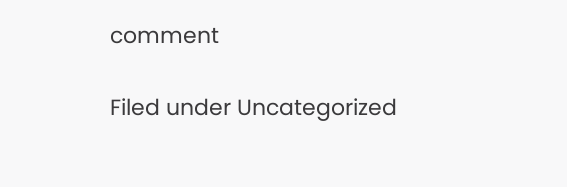comment

Filed under Uncategorized